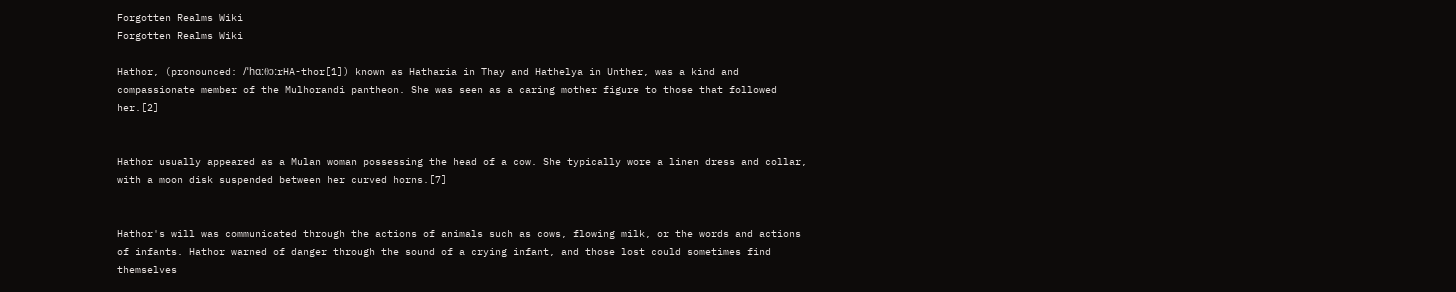Forgotten Realms Wiki
Forgotten Realms Wiki

Hathor, (pronounced: /ˈhɑːθɔːrHA-thor[1]) known as Hatharia in Thay and Hathelya in Unther, was a kind and compassionate member of the Mulhorandi pantheon. She was seen as a caring mother figure to those that followed her.[2]


Hathor usually appeared as a Mulan woman possessing the head of a cow. She typically wore a linen dress and collar, with a moon disk suspended between her curved horns.[7]


Hathor's will was communicated through the actions of animals such as cows, flowing milk, or the words and actions of infants. Hathor warned of danger through the sound of a crying infant, and those lost could sometimes find themselves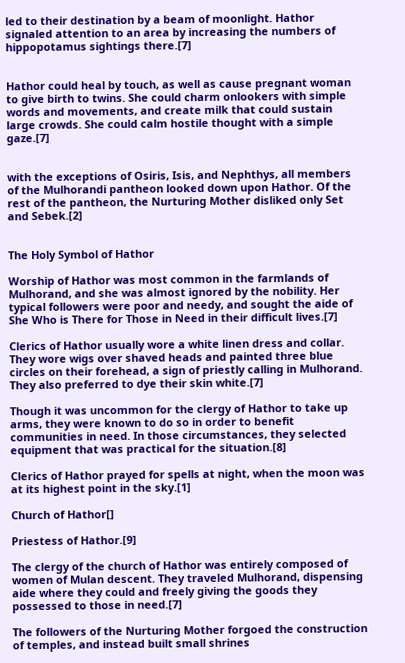led to their destination by a beam of moonlight. Hathor signaled attention to an area by increasing the numbers of hippopotamus sightings there.[7]


Hathor could heal by touch, as well as cause pregnant woman to give birth to twins. She could charm onlookers with simple words and movements, and create milk that could sustain large crowds. She could calm hostile thought with a simple gaze.[7]


with the exceptions of Osiris, Isis, and Nephthys, all members of the Mulhorandi pantheon looked down upon Hathor. Of the rest of the pantheon, the Nurturing Mother disliked only Set and Sebek.[2]


The Holy Symbol of Hathor

Worship of Hathor was most common in the farmlands of Mulhorand, and she was almost ignored by the nobility. Her typical followers were poor and needy, and sought the aide of She Who is There for Those in Need in their difficult lives.[7]

Clerics of Hathor usually wore a white linen dress and collar. They wore wigs over shaved heads and painted three blue circles on their forehead, a sign of priestly calling in Mulhorand. They also preferred to dye their skin white.[7]

Though it was uncommon for the clergy of Hathor to take up arms, they were known to do so in order to benefit communities in need. In those circumstances, they selected equipment that was practical for the situation.[8]

Clerics of Hathor prayed for spells at night, when the moon was at its highest point in the sky.[1]

Church of Hathor[]

Priestess of Hathor.[9]

The clergy of the church of Hathor was entirely composed of women of Mulan descent. They traveled Mulhorand, dispensing aide where they could and freely giving the goods they possessed to those in need.[7]

The followers of the Nurturing Mother forgoed the construction of temples, and instead built small shrines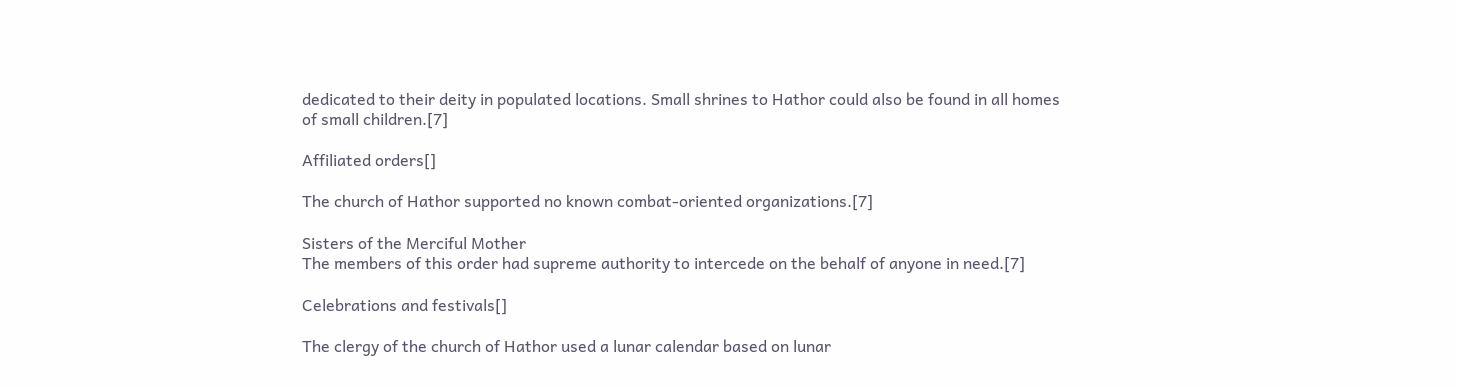dedicated to their deity in populated locations. Small shrines to Hathor could also be found in all homes of small children.[7]

Affiliated orders[]

The church of Hathor supported no known combat-oriented organizations.[7]

Sisters of the Merciful Mother
The members of this order had supreme authority to intercede on the behalf of anyone in need.[7]

Celebrations and festivals[]

The clergy of the church of Hathor used a lunar calendar based on lunar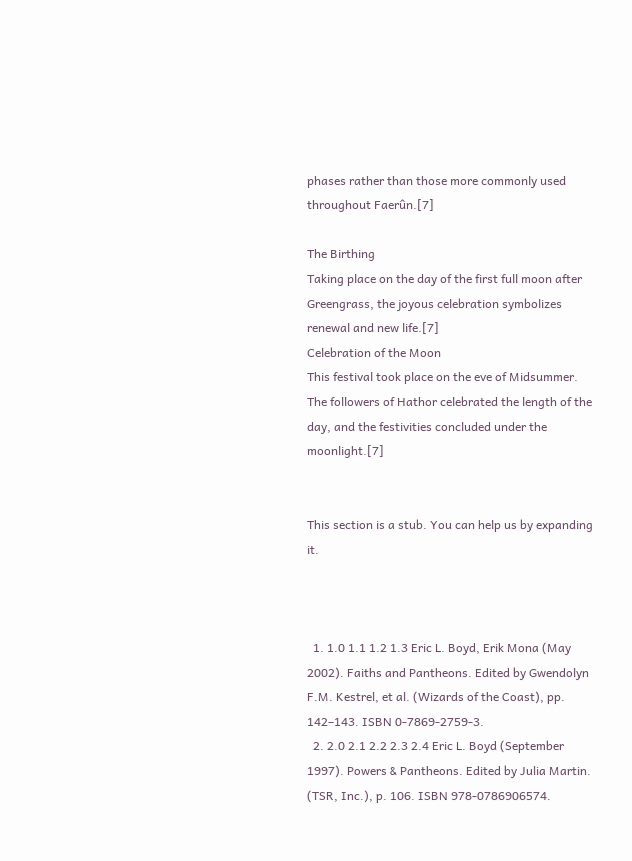phases rather than those more commonly used throughout Faerûn.[7]

The Birthing
Taking place on the day of the first full moon after Greengrass, the joyous celebration symbolizes renewal and new life.[7]
Celebration of the Moon
This festival took place on the eve of Midsummer. The followers of Hathor celebrated the length of the day, and the festivities concluded under the moonlight.[7]


This section is a stub. You can help us by expanding it.



  1. 1.0 1.1 1.2 1.3 Eric L. Boyd, Erik Mona (May 2002). Faiths and Pantheons. Edited by Gwendolyn F.M. Kestrel, et al. (Wizards of the Coast), pp. 142–143. ISBN 0-7869-2759-3.
  2. 2.0 2.1 2.2 2.3 2.4 Eric L. Boyd (September 1997). Powers & Pantheons. Edited by Julia Martin. (TSR, Inc.), p. 106. ISBN 978-0786906574.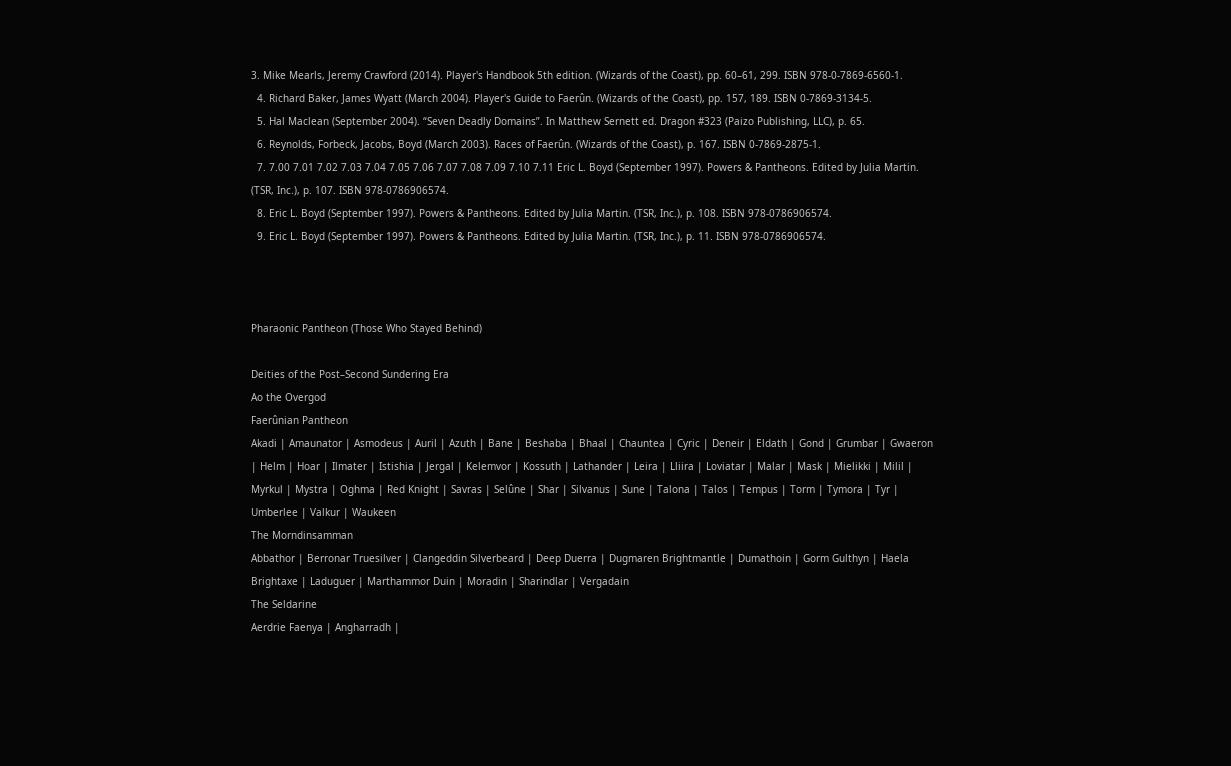3. Mike Mearls, Jeremy Crawford (2014). Player's Handbook 5th edition. (Wizards of the Coast), pp. 60–61, 299. ISBN 978-0-7869-6560-1.
  4. Richard Baker, James Wyatt (March 2004). Player's Guide to Faerûn. (Wizards of the Coast), pp. 157, 189. ISBN 0-7869-3134-5.
  5. Hal Maclean (September 2004). “Seven Deadly Domains”. In Matthew Sernett ed. Dragon #323 (Paizo Publishing, LLC), p. 65.
  6. Reynolds, Forbeck, Jacobs, Boyd (March 2003). Races of Faerûn. (Wizards of the Coast), p. 167. ISBN 0-7869-2875-1.
  7. 7.00 7.01 7.02 7.03 7.04 7.05 7.06 7.07 7.08 7.09 7.10 7.11 Eric L. Boyd (September 1997). Powers & Pantheons. Edited by Julia Martin. (TSR, Inc.), p. 107. ISBN 978-0786906574.
  8. Eric L. Boyd (September 1997). Powers & Pantheons. Edited by Julia Martin. (TSR, Inc.), p. 108. ISBN 978-0786906574.
  9. Eric L. Boyd (September 1997). Powers & Pantheons. Edited by Julia Martin. (TSR, Inc.), p. 11. ISBN 978-0786906574.



Pharaonic Pantheon (Those Who Stayed Behind)

Deities of the Post–Second Sundering Era
Ao the Overgod
Faerûnian Pantheon
Akadi | Amaunator | Asmodeus | Auril | Azuth | Bane | Beshaba | Bhaal | Chauntea | Cyric | Deneir | Eldath | Gond | Grumbar | Gwaeron | Helm | Hoar | Ilmater | Istishia | Jergal | Kelemvor | Kossuth | Lathander | Leira | Lliira | Loviatar | Malar | Mask | Mielikki | Milil | Myrkul | Mystra | Oghma | Red Knight | Savras | Selûne | Shar | Silvanus | Sune | Talona | Talos | Tempus | Torm | Tymora | Tyr | Umberlee | Valkur | Waukeen
The Morndinsamman
Abbathor | Berronar Truesilver | Clangeddin Silverbeard | Deep Duerra | Dugmaren Brightmantle | Dumathoin | Gorm Gulthyn | Haela Brightaxe | Laduguer | Marthammor Duin | Moradin | Sharindlar | Vergadain
The Seldarine
Aerdrie Faenya | Angharradh |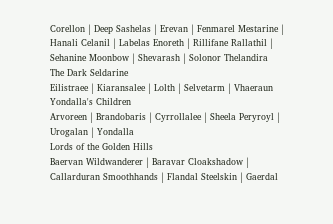Corellon | Deep Sashelas | Erevan | Fenmarel Mestarine | Hanali Celanil | Labelas Enoreth | Rillifane Rallathil | Sehanine Moonbow | Shevarash | Solonor Thelandira
The Dark Seldarine
Eilistraee | Kiaransalee | Lolth | Selvetarm | Vhaeraun
Yondalla's Children
Arvoreen | Brandobaris | Cyrrollalee | Sheela Peryroyl | Urogalan | Yondalla
Lords of the Golden Hills
Baervan Wildwanderer | Baravar Cloakshadow | Callarduran Smoothhands | Flandal Steelskin | Gaerdal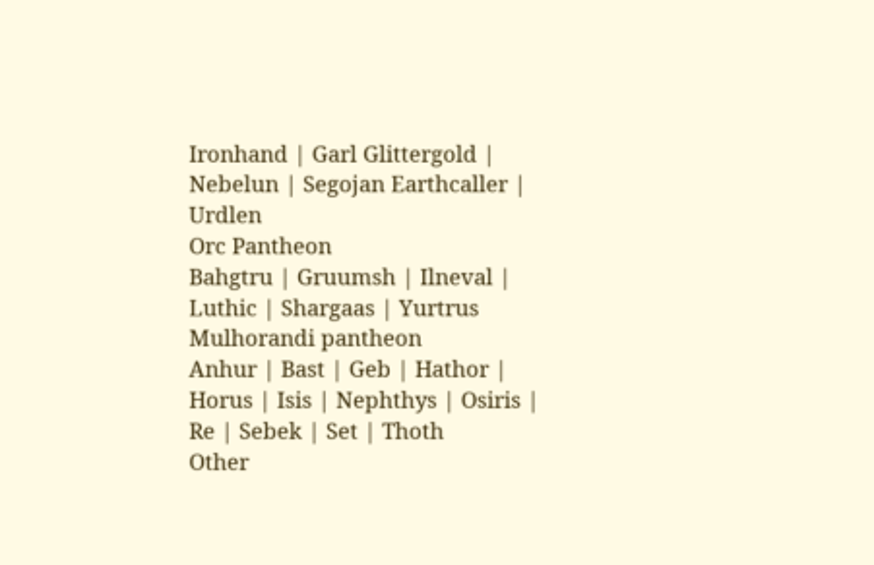Ironhand | Garl Glittergold | Nebelun | Segojan Earthcaller | Urdlen
Orc Pantheon
Bahgtru | Gruumsh | Ilneval | Luthic | Shargaas | Yurtrus
Mulhorandi pantheon
Anhur | Bast | Geb | Hathor | Horus | Isis | Nephthys | Osiris | Re | Sebek | Set | Thoth
Other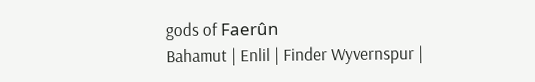gods of Faerûn
Bahamut | Enlil | Finder Wyvernspur |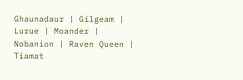Ghaunadaur | Gilgeam | Lurue | Moander | Nobanion | Raven Queen | Tiamat